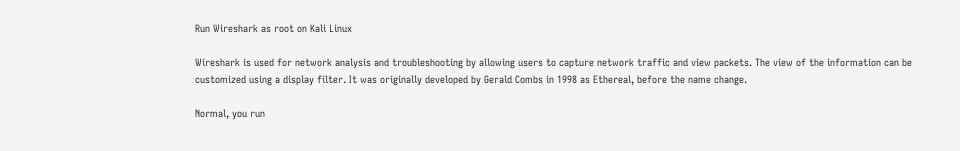Run Wireshark as root on Kali Linux

Wireshark is used for network analysis and troubleshooting by allowing users to capture network traffic and view packets. The view of the information can be customized using a display filter. It was originally developed by Gerald Combs in 1998 as Ethereal, before the name change.

Normal, you run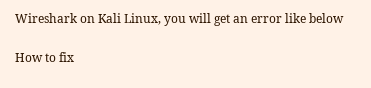Wireshark on Kali Linux, you will get an error like below

How to fix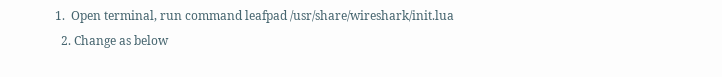1.  Open terminal, run command leafpad /usr/share/wireshark/init.lua
  2. Change as below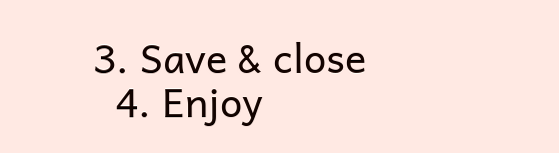3. Save & close
  4. Enjoy